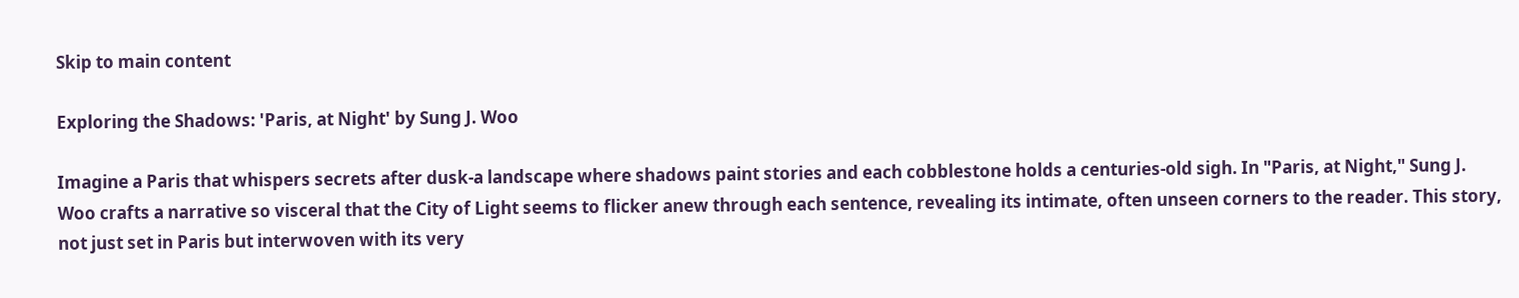Skip to main content

Exploring the Shadows: 'Paris, at Night' by Sung J. Woo

Imagine a Paris that whispers secrets after dusk-a landscape where shadows paint stories and each cobblestone holds a centuries-old sigh. In "Paris, at Night," Sung J. Woo crafts a narrative so visceral that the City of Light seems to flicker anew through each sentence, revealing its intimate, often unseen corners to the reader. This story, not just set in Paris but interwoven with its very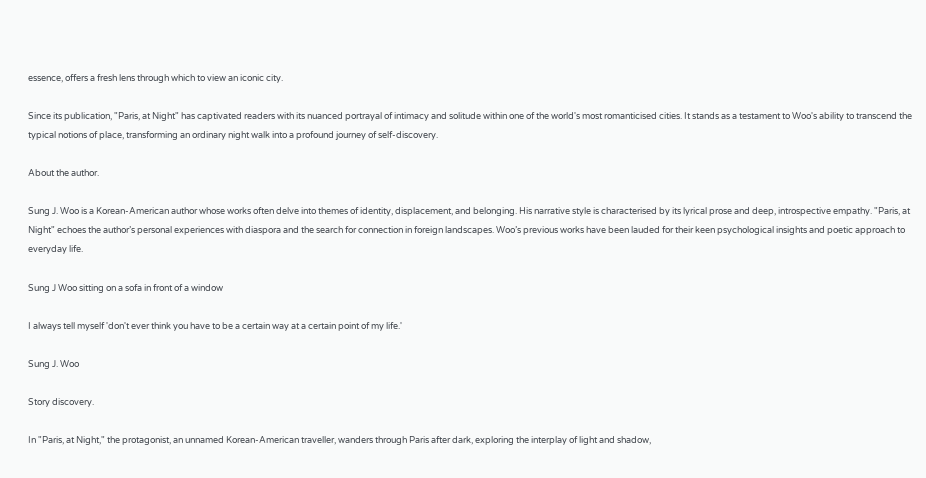essence, offers a fresh lens through which to view an iconic city.

Since its publication, "Paris, at Night" has captivated readers with its nuanced portrayal of intimacy and solitude within one of the world's most romanticised cities. It stands as a testament to Woo's ability to transcend the typical notions of place, transforming an ordinary night walk into a profound journey of self-discovery.

About the author.

Sung J. Woo is a Korean-American author whose works often delve into themes of identity, displacement, and belonging. His narrative style is characterised by its lyrical prose and deep, introspective empathy. "Paris, at Night" echoes the author’s personal experiences with diaspora and the search for connection in foreign landscapes. Woo’s previous works have been lauded for their keen psychological insights and poetic approach to everyday life.

Sung J Woo sitting on a sofa in front of a window

I always tell myself 'don't ever think you have to be a certain way at a certain point of my life.'

Sung J. Woo

Story discovery.

In "Paris, at Night," the protagonist, an unnamed Korean-American traveller, wanders through Paris after dark, exploring the interplay of light and shadow,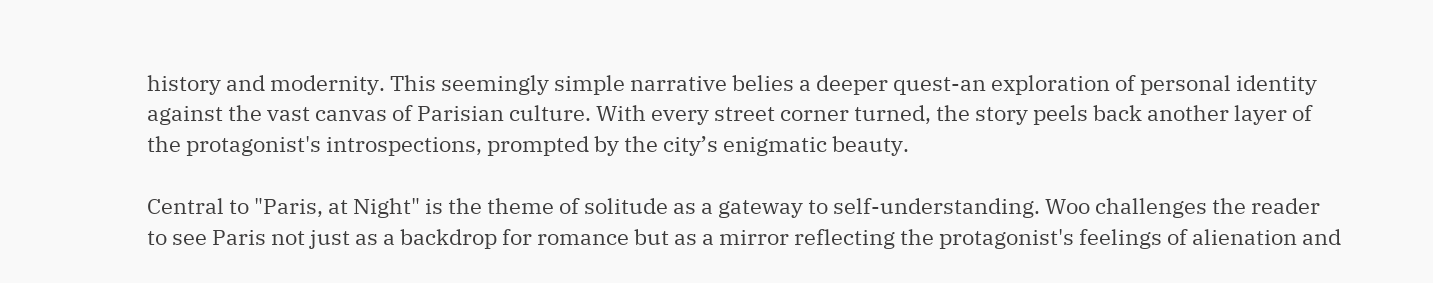history and modernity. This seemingly simple narrative belies a deeper quest-an exploration of personal identity against the vast canvas of Parisian culture. With every street corner turned, the story peels back another layer of the protagonist's introspections, prompted by the city’s enigmatic beauty.

Central to "Paris, at Night" is the theme of solitude as a gateway to self-understanding. Woo challenges the reader to see Paris not just as a backdrop for romance but as a mirror reflecting the protagonist's feelings of alienation and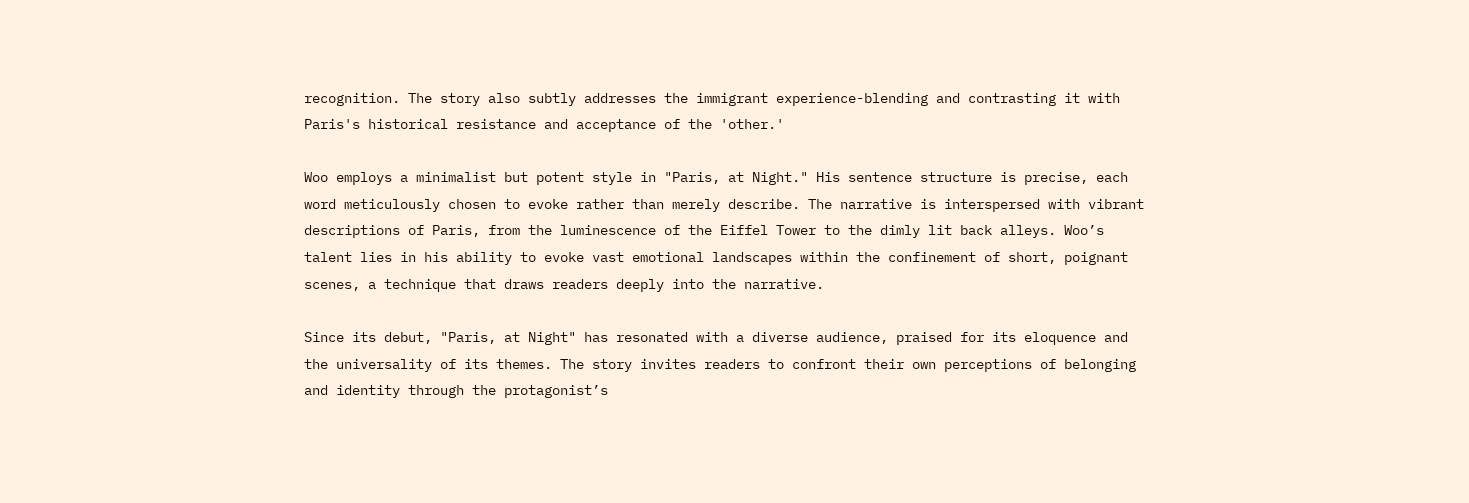recognition. The story also subtly addresses the immigrant experience-blending and contrasting it with Paris's historical resistance and acceptance of the 'other.'

Woo employs a minimalist but potent style in "Paris, at Night." His sentence structure is precise, each word meticulously chosen to evoke rather than merely describe. The narrative is interspersed with vibrant descriptions of Paris, from the luminescence of the Eiffel Tower to the dimly lit back alleys. Woo’s talent lies in his ability to evoke vast emotional landscapes within the confinement of short, poignant scenes, a technique that draws readers deeply into the narrative.

Since its debut, "Paris, at Night" has resonated with a diverse audience, praised for its eloquence and the universality of its themes. The story invites readers to confront their own perceptions of belonging and identity through the protagonist’s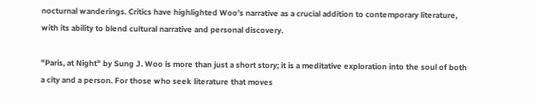nocturnal wanderings. Critics have highlighted Woo’s narrative as a crucial addition to contemporary literature, with its ability to blend cultural narrative and personal discovery.

"Paris, at Night" by Sung J. Woo is more than just a short story; it is a meditative exploration into the soul of both a city and a person. For those who seek literature that moves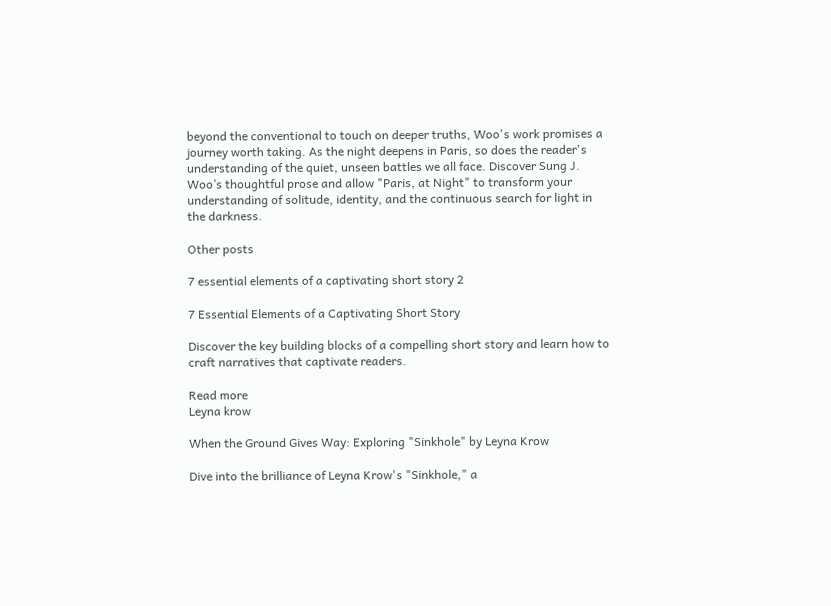beyond the conventional to touch on deeper truths, Woo's work promises a journey worth taking. As the night deepens in Paris, so does the reader's understanding of the quiet, unseen battles we all face. Discover Sung J. Woo’s thoughtful prose and allow "Paris, at Night" to transform your understanding of solitude, identity, and the continuous search for light in the darkness.

Other posts

7 essential elements of a captivating short story 2

7 Essential Elements of a Captivating Short Story

Discover the key building blocks of a compelling short story and learn how to craft narratives that captivate readers.

Read more
Leyna krow

When the Ground Gives Way: Exploring "Sinkhole" by Leyna Krow

Dive into the brilliance of Leyna Krow's "Sinkhole," a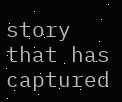story that has captured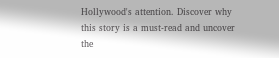Hollywood's attention. Discover why this story is a must-read and uncover the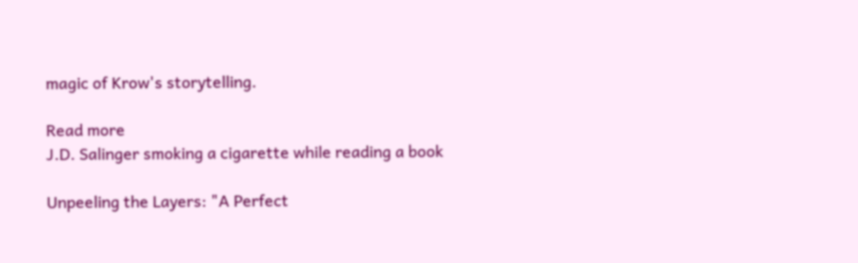magic of Krow's storytelling.

Read more
J.D. Salinger smoking a cigarette while reading a book

Unpeeling the Layers: "A Perfect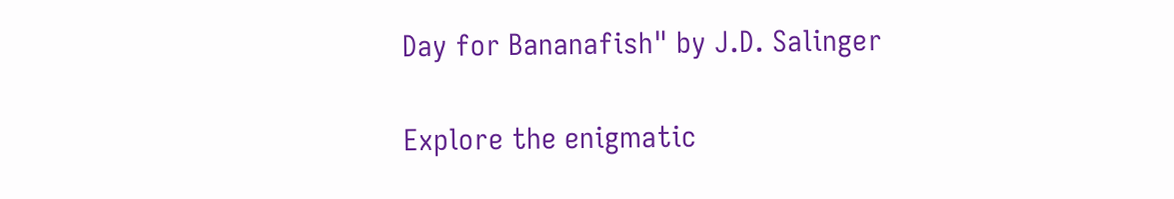Day for Bananafish" by J.D. Salinger

Explore the enigmatic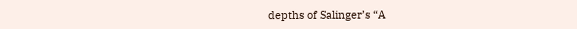depths of Salinger’s “A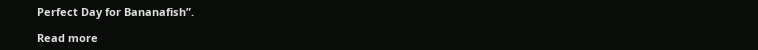Perfect Day for Bananafish”.

Read more